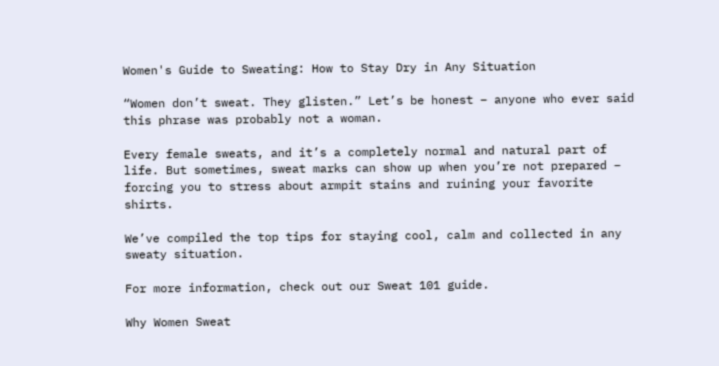Women's Guide to Sweating: How to Stay Dry in Any Situation

“Women don’t sweat. They glisten.” Let’s be honest – anyone who ever said this phrase was probably not a woman.

Every female sweats, and it’s a completely normal and natural part of life. But sometimes, sweat marks can show up when you’re not prepared – forcing you to stress about armpit stains and ruining your favorite shirts.

We’ve compiled the top tips for staying cool, calm and collected in any sweaty situation.

For more information, check out our Sweat 101 guide.

Why Women Sweat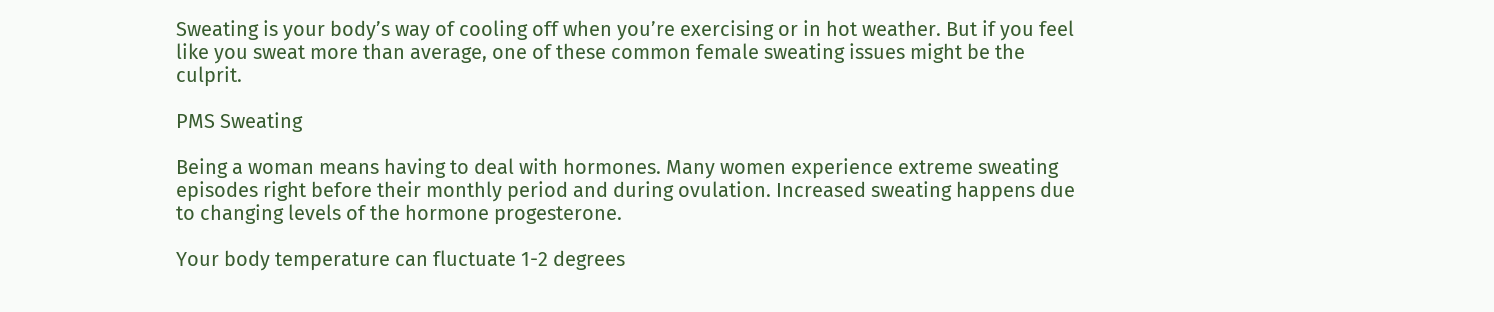Sweating is your body’s way of cooling off when you’re exercising or in hot weather. But if you feel like you sweat more than average, one of these common female sweating issues might be the culprit.

PMS Sweating

Being a woman means having to deal with hormones. Many women experience extreme sweating episodes right before their monthly period and during ovulation. Increased sweating happens due to changing levels of the hormone progesterone.

Your body temperature can fluctuate 1-2 degrees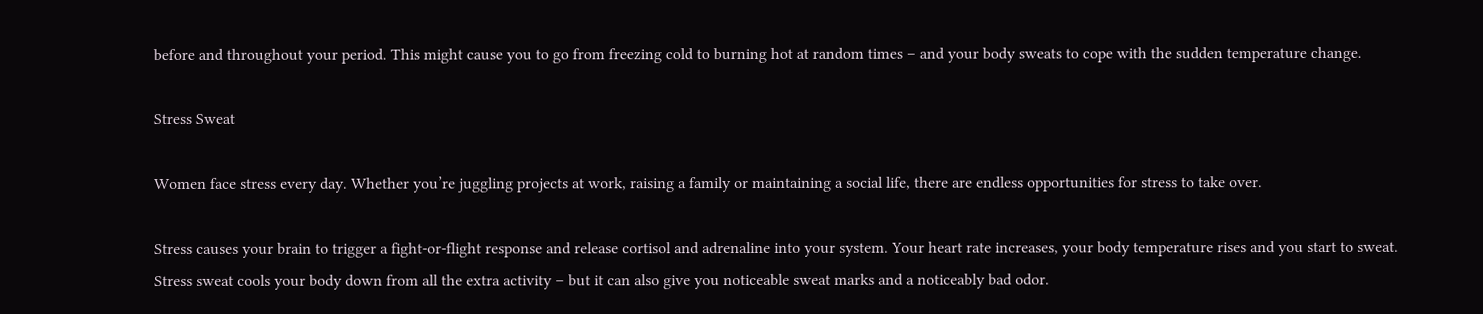before and throughout your period. This might cause you to go from freezing cold to burning hot at random times – and your body sweats to cope with the sudden temperature change.

Stress Sweat

Women face stress every day. Whether you’re juggling projects at work, raising a family or maintaining a social life, there are endless opportunities for stress to take over.

Stress causes your brain to trigger a fight-or-flight response and release cortisol and adrenaline into your system. Your heart rate increases, your body temperature rises and you start to sweat. Stress sweat cools your body down from all the extra activity – but it can also give you noticeable sweat marks and a noticeably bad odor.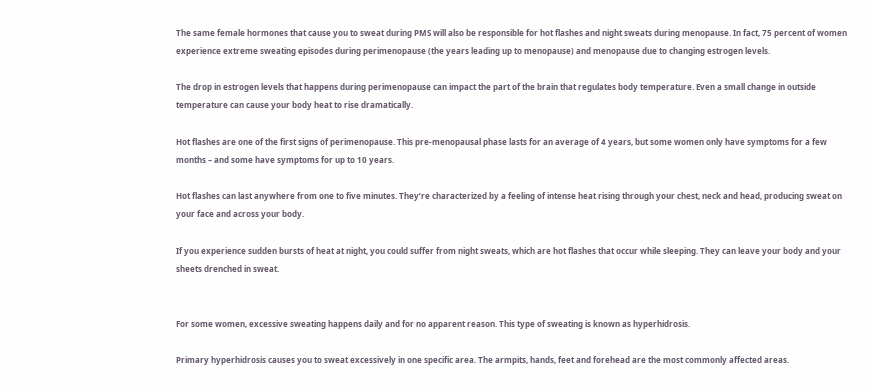The same female hormones that cause you to sweat during PMS will also be responsible for hot flashes and night sweats during menopause. In fact, 75 percent of women experience extreme sweating episodes during perimenopause (the years leading up to menopause) and menopause due to changing estrogen levels.

The drop in estrogen levels that happens during perimenopause can impact the part of the brain that regulates body temperature. Even a small change in outside temperature can cause your body heat to rise dramatically.

Hot flashes are one of the first signs of perimenopause. This pre-menopausal phase lasts for an average of 4 years, but some women only have symptoms for a few months – and some have symptoms for up to 10 years.

Hot flashes can last anywhere from one to five minutes. They’re characterized by a feeling of intense heat rising through your chest, neck and head, producing sweat on your face and across your body.

If you experience sudden bursts of heat at night, you could suffer from night sweats, which are hot flashes that occur while sleeping. They can leave your body and your sheets drenched in sweat.


For some women, excessive sweating happens daily and for no apparent reason. This type of sweating is known as hyperhidrosis.

Primary hyperhidrosis causes you to sweat excessively in one specific area. The armpits, hands, feet and forehead are the most commonly affected areas.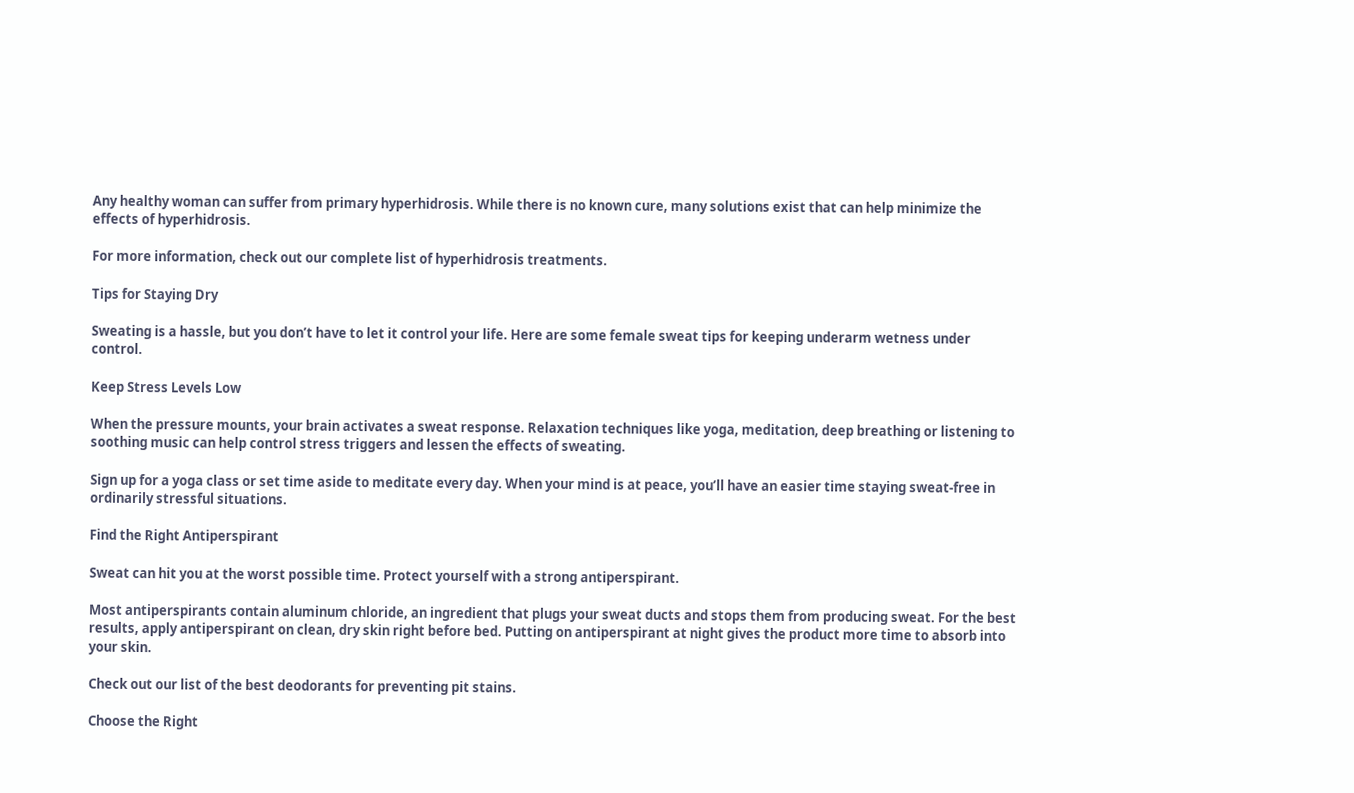Any healthy woman can suffer from primary hyperhidrosis. While there is no known cure, many solutions exist that can help minimize the effects of hyperhidrosis.

For more information, check out our complete list of hyperhidrosis treatments.

Tips for Staying Dry

Sweating is a hassle, but you don’t have to let it control your life. Here are some female sweat tips for keeping underarm wetness under control.

Keep Stress Levels Low

When the pressure mounts, your brain activates a sweat response. Relaxation techniques like yoga, meditation, deep breathing or listening to soothing music can help control stress triggers and lessen the effects of sweating.

Sign up for a yoga class or set time aside to meditate every day. When your mind is at peace, you’ll have an easier time staying sweat-free in ordinarily stressful situations.

Find the Right Antiperspirant

Sweat can hit you at the worst possible time. Protect yourself with a strong antiperspirant.

Most antiperspirants contain aluminum chloride, an ingredient that plugs your sweat ducts and stops them from producing sweat. For the best results, apply antiperspirant on clean, dry skin right before bed. Putting on antiperspirant at night gives the product more time to absorb into your skin.

Check out our list of the best deodorants for preventing pit stains.

Choose the Right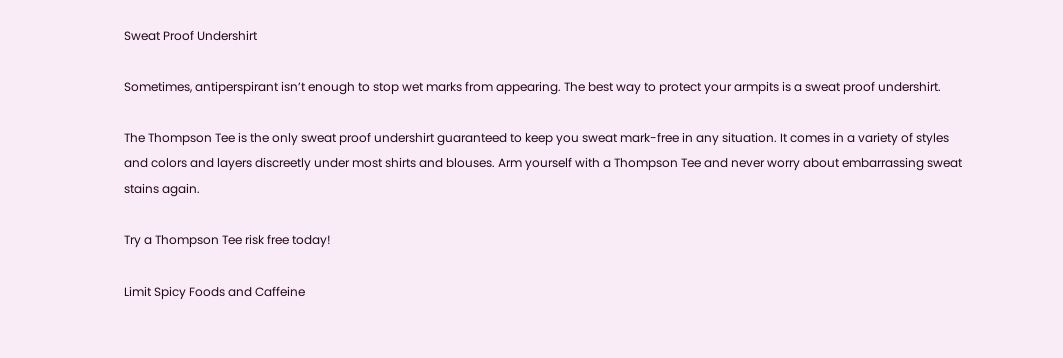Sweat Proof Undershirt

Sometimes, antiperspirant isn’t enough to stop wet marks from appearing. The best way to protect your armpits is a sweat proof undershirt.

The Thompson Tee is the only sweat proof undershirt guaranteed to keep you sweat mark-free in any situation. It comes in a variety of styles and colors and layers discreetly under most shirts and blouses. Arm yourself with a Thompson Tee and never worry about embarrassing sweat stains again.

Try a Thompson Tee risk free today!

Limit Spicy Foods and Caffeine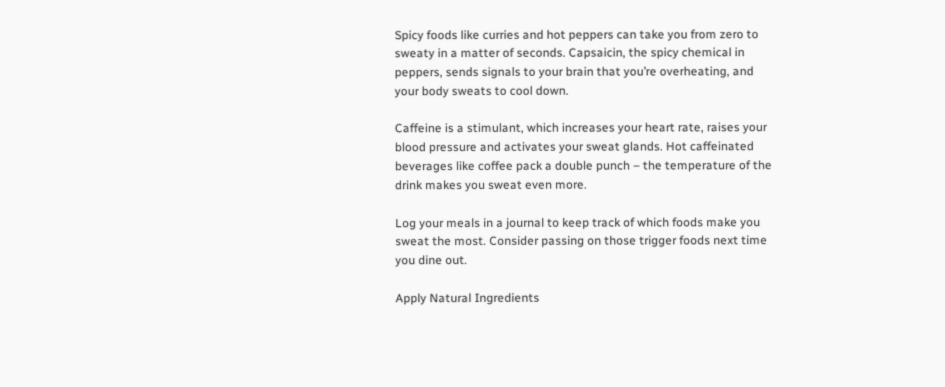Spicy foods like curries and hot peppers can take you from zero to sweaty in a matter of seconds. Capsaicin, the spicy chemical in peppers, sends signals to your brain that you’re overheating, and your body sweats to cool down.

Caffeine is a stimulant, which increases your heart rate, raises your blood pressure and activates your sweat glands. Hot caffeinated beverages like coffee pack a double punch – the temperature of the drink makes you sweat even more.

Log your meals in a journal to keep track of which foods make you sweat the most. Consider passing on those trigger foods next time you dine out.

Apply Natural Ingredients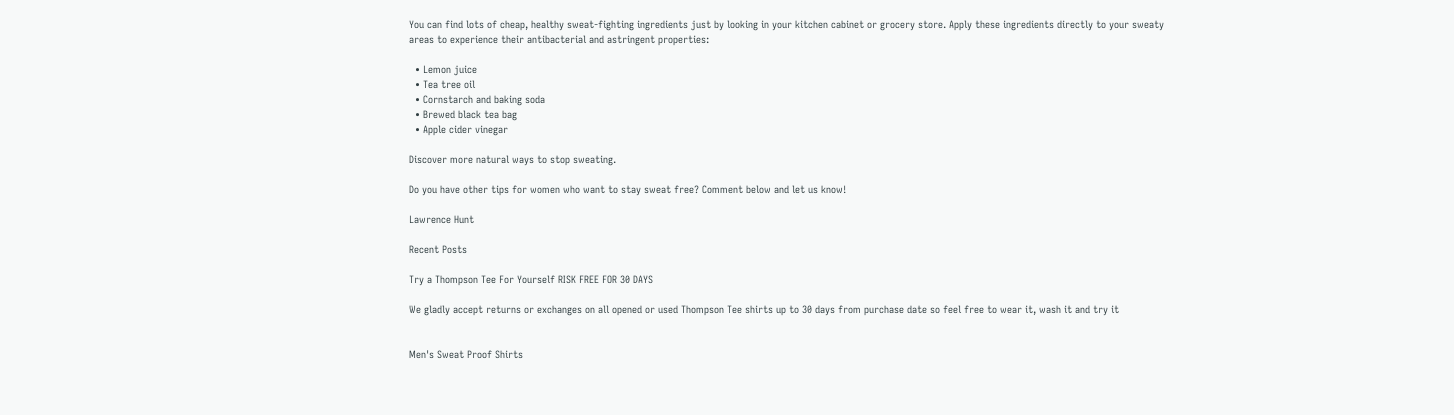You can find lots of cheap, healthy sweat-fighting ingredients just by looking in your kitchen cabinet or grocery store. Apply these ingredients directly to your sweaty areas to experience their antibacterial and astringent properties:

  • Lemon juice
  • Tea tree oil
  • Cornstarch and baking soda
  • Brewed black tea bag
  • Apple cider vinegar

Discover more natural ways to stop sweating.

Do you have other tips for women who want to stay sweat free? Comment below and let us know!

Lawrence Hunt

Recent Posts

Try a Thompson Tee For Yourself RISK FREE FOR 30 DAYS

We gladly accept returns or exchanges on all opened or used Thompson Tee shirts up to 30 days from purchase date so feel free to wear it, wash it and try it


Men's Sweat Proof Shirts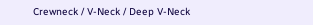Crewneck / V-Neck / Deep V-Neck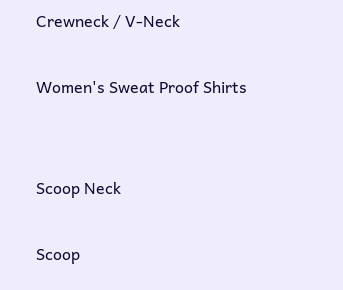Crewneck / V-Neck

Women's Sweat Proof Shirts


Scoop Neck

Scoop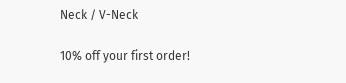Neck / V-Neck

10% off your first order!